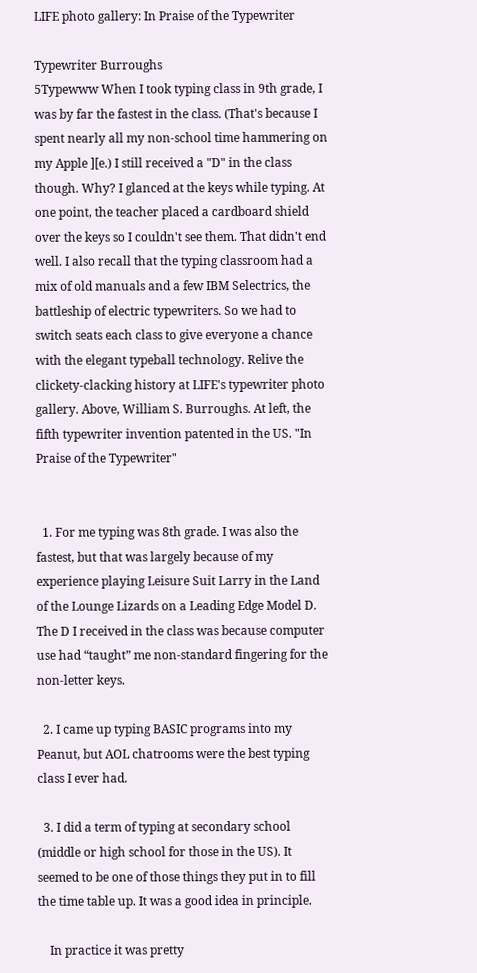LIFE photo gallery: In Praise of the Typewriter

Typewriter Burroughs
5Typewww When I took typing class in 9th grade, I was by far the fastest in the class. (That's because I spent nearly all my non-school time hammering on my Apple ][e.) I still received a "D" in the class though. Why? I glanced at the keys while typing. At one point, the teacher placed a cardboard shield over the keys so I couldn't see them. That didn't end well. I also recall that the typing classroom had a mix of old manuals and a few IBM Selectrics, the battleship of electric typewriters. So we had to switch seats each class to give everyone a chance with the elegant typeball technology. Relive the clickety-clacking history at LIFE's typewriter photo gallery. Above, William S. Burroughs. At left, the fifth typewriter invention patented in the US. "In Praise of the Typewriter"


  1. For me typing was 8th grade. I was also the fastest, but that was largely because of my experience playing Leisure Suit Larry in the Land of the Lounge Lizards on a Leading Edge Model D. The D I received in the class was because computer use had “taught” me non-standard fingering for the non-letter keys.

  2. I came up typing BASIC programs into my Peanut, but AOL chatrooms were the best typing class I ever had.

  3. I did a term of typing at secondary school (middle or high school for those in the US). It seemed to be one of those things they put in to fill the time table up. It was a good idea in principle.

    In practice it was pretty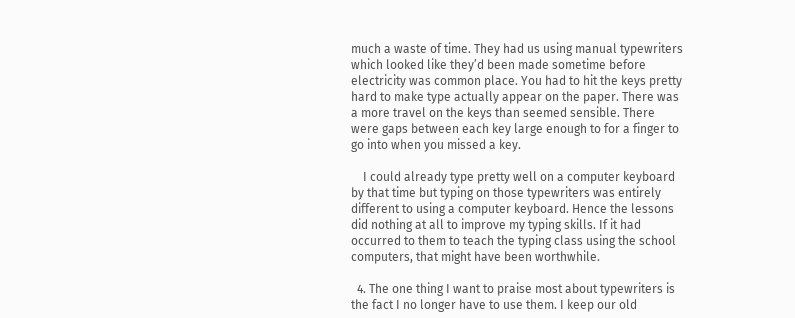much a waste of time. They had us using manual typewriters which looked like they’d been made sometime before electricity was common place. You had to hit the keys pretty hard to make type actually appear on the paper. There was a more travel on the keys than seemed sensible. There were gaps between each key large enough to for a finger to go into when you missed a key.

    I could already type pretty well on a computer keyboard by that time but typing on those typewriters was entirely different to using a computer keyboard. Hence the lessons did nothing at all to improve my typing skills. If it had occurred to them to teach the typing class using the school computers, that might have been worthwhile.

  4. The one thing I want to praise most about typewriters is the fact I no longer have to use them. I keep our old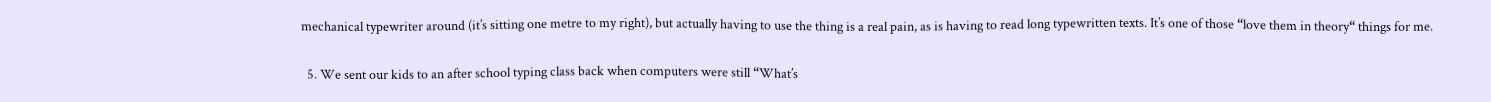mechanical typewriter around (it’s sitting one metre to my right), but actually having to use the thing is a real pain, as is having to read long typewritten texts. It’s one of those “love them in theory“ things for me.

  5. We sent our kids to an after school typing class back when computers were still “What’s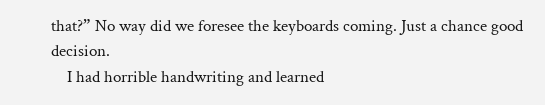that?” No way did we foresee the keyboards coming. Just a chance good decision.
    I had horrible handwriting and learned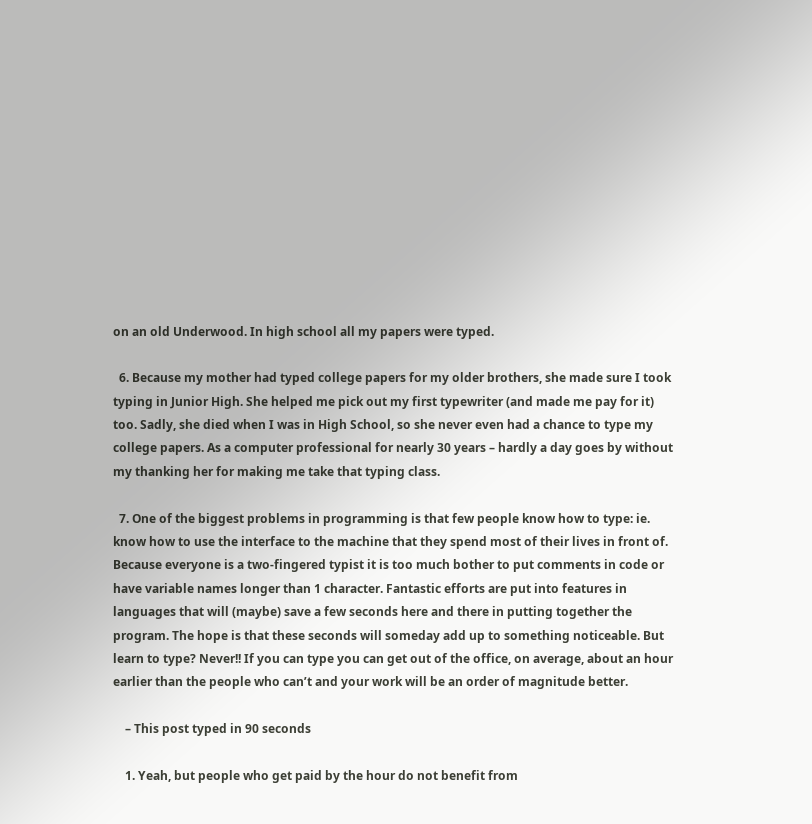on an old Underwood. In high school all my papers were typed.

  6. Because my mother had typed college papers for my older brothers, she made sure I took typing in Junior High. She helped me pick out my first typewriter (and made me pay for it) too. Sadly, she died when I was in High School, so she never even had a chance to type my college papers. As a computer professional for nearly 30 years – hardly a day goes by without my thanking her for making me take that typing class.

  7. One of the biggest problems in programming is that few people know how to type: ie. know how to use the interface to the machine that they spend most of their lives in front of. Because everyone is a two-fingered typist it is too much bother to put comments in code or have variable names longer than 1 character. Fantastic efforts are put into features in languages that will (maybe) save a few seconds here and there in putting together the program. The hope is that these seconds will someday add up to something noticeable. But learn to type? Never!! If you can type you can get out of the office, on average, about an hour earlier than the people who can’t and your work will be an order of magnitude better.

    – This post typed in 90 seconds

    1. Yeah, but people who get paid by the hour do not benefit from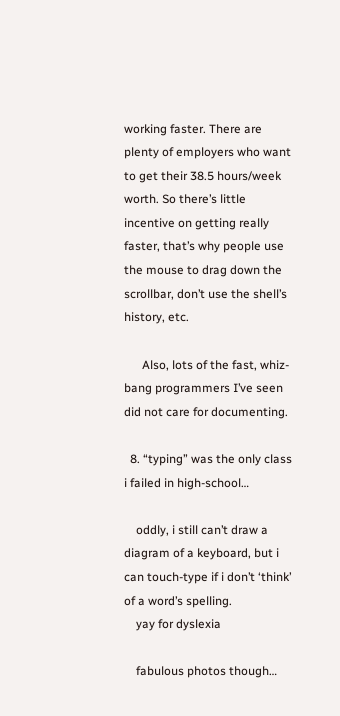working faster. There are plenty of employers who want to get their 38.5 hours/week worth. So there’s little incentive on getting really faster, that’s why people use the mouse to drag down the scrollbar, don’t use the shell’s history, etc.

      Also, lots of the fast, whiz-bang programmers I’ve seen did not care for documenting.

  8. “typing” was the only class i failed in high-school…

    oddly, i still can’t draw a diagram of a keyboard, but i can touch-type if i don’t ‘think’ of a word’s spelling.
    yay for dyslexia

    fabulous photos though…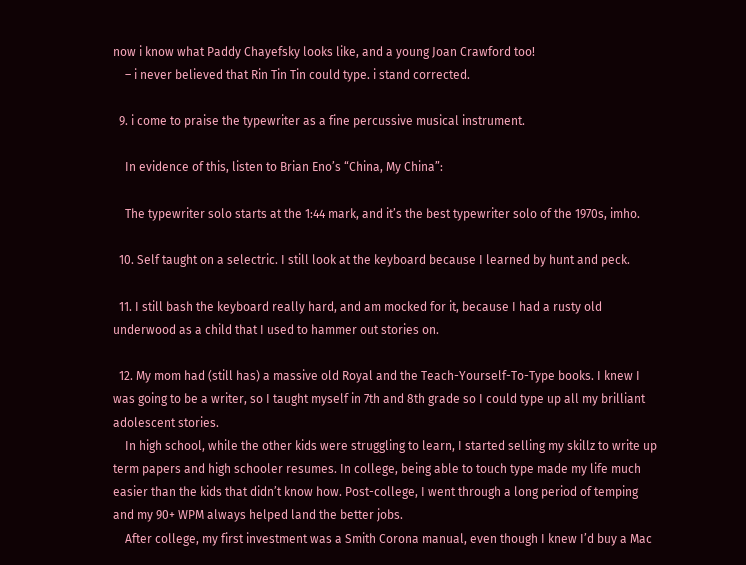now i know what Paddy Chayefsky looks like, and a young Joan Crawford too!
    – i never believed that Rin Tin Tin could type. i stand corrected.

  9. i come to praise the typewriter as a fine percussive musical instrument.

    In evidence of this, listen to Brian Eno’s “China, My China”:

    The typewriter solo starts at the 1:44 mark, and it’s the best typewriter solo of the 1970s, imho.

  10. Self taught on a selectric. I still look at the keyboard because I learned by hunt and peck.

  11. I still bash the keyboard really hard, and am mocked for it, because I had a rusty old underwood as a child that I used to hammer out stories on.

  12. My mom had (still has) a massive old Royal and the Teach-Yourself-To-Type books. I knew I was going to be a writer, so I taught myself in 7th and 8th grade so I could type up all my brilliant adolescent stories.
    In high school, while the other kids were struggling to learn, I started selling my skillz to write up term papers and high schooler resumes. In college, being able to touch type made my life much easier than the kids that didn’t know how. Post-college, I went through a long period of temping and my 90+ WPM always helped land the better jobs.
    After college, my first investment was a Smith Corona manual, even though I knew I’d buy a Mac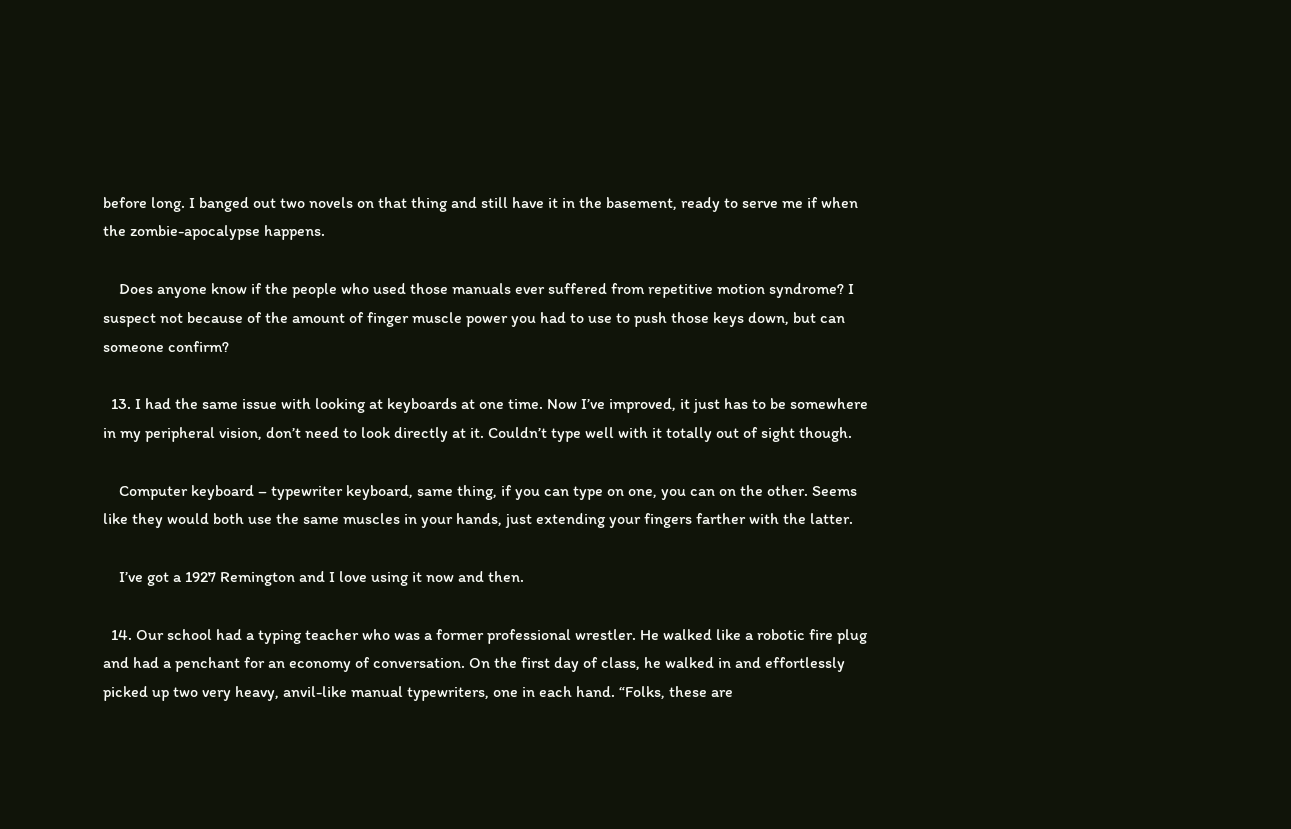before long. I banged out two novels on that thing and still have it in the basement, ready to serve me if when the zombie-apocalypse happens.

    Does anyone know if the people who used those manuals ever suffered from repetitive motion syndrome? I suspect not because of the amount of finger muscle power you had to use to push those keys down, but can someone confirm?

  13. I had the same issue with looking at keyboards at one time. Now I’ve improved, it just has to be somewhere in my peripheral vision, don’t need to look directly at it. Couldn’t type well with it totally out of sight though.

    Computer keyboard – typewriter keyboard, same thing, if you can type on one, you can on the other. Seems like they would both use the same muscles in your hands, just extending your fingers farther with the latter.

    I’ve got a 1927 Remington and I love using it now and then.

  14. Our school had a typing teacher who was a former professional wrestler. He walked like a robotic fire plug and had a penchant for an economy of conversation. On the first day of class, he walked in and effortlessly picked up two very heavy, anvil-like manual typewriters, one in each hand. “Folks, these are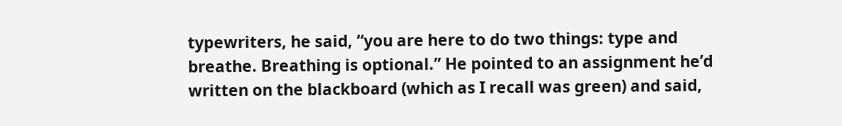typewriters, he said, “you are here to do two things: type and breathe. Breathing is optional.” He pointed to an assignment he’d written on the blackboard (which as I recall was green) and said,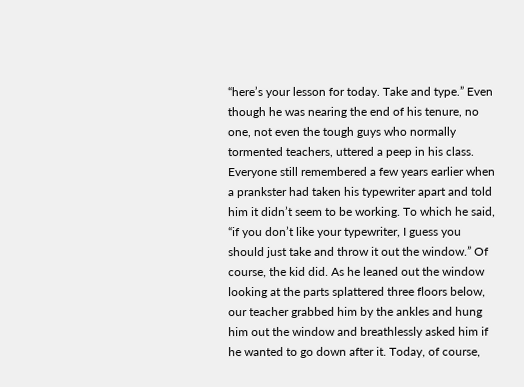“here’s your lesson for today. Take and type.” Even though he was nearing the end of his tenure, no one, not even the tough guys who normally tormented teachers, uttered a peep in his class. Everyone still remembered a few years earlier when a prankster had taken his typewriter apart and told him it didn’t seem to be working. To which he said, “if you don’t like your typewriter, I guess you should just take and throw it out the window.” Of course, the kid did. As he leaned out the window looking at the parts splattered three floors below, our teacher grabbed him by the ankles and hung him out the window and breathlessly asked him if he wanted to go down after it. Today, of course,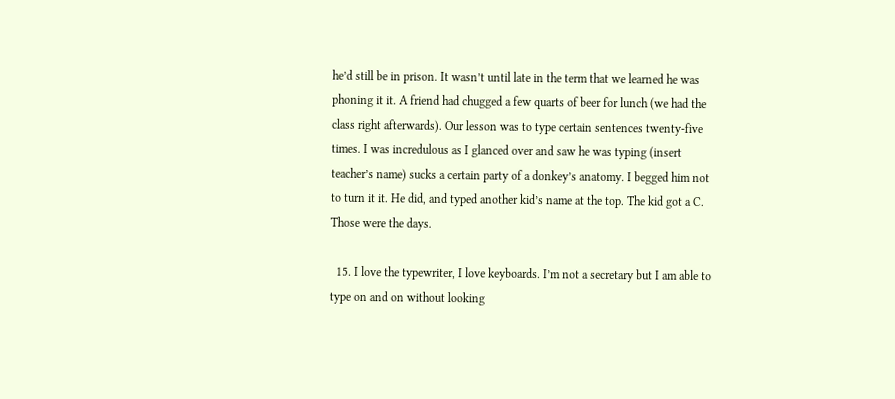he’d still be in prison. It wasn’t until late in the term that we learned he was phoning it it. A friend had chugged a few quarts of beer for lunch (we had the class right afterwards). Our lesson was to type certain sentences twenty-five times. I was incredulous as I glanced over and saw he was typing (insert teacher’s name) sucks a certain party of a donkey’s anatomy. I begged him not to turn it it. He did, and typed another kid’s name at the top. The kid got a C. Those were the days.

  15. I love the typewriter, I love keyboards. I’m not a secretary but I am able to type on and on without looking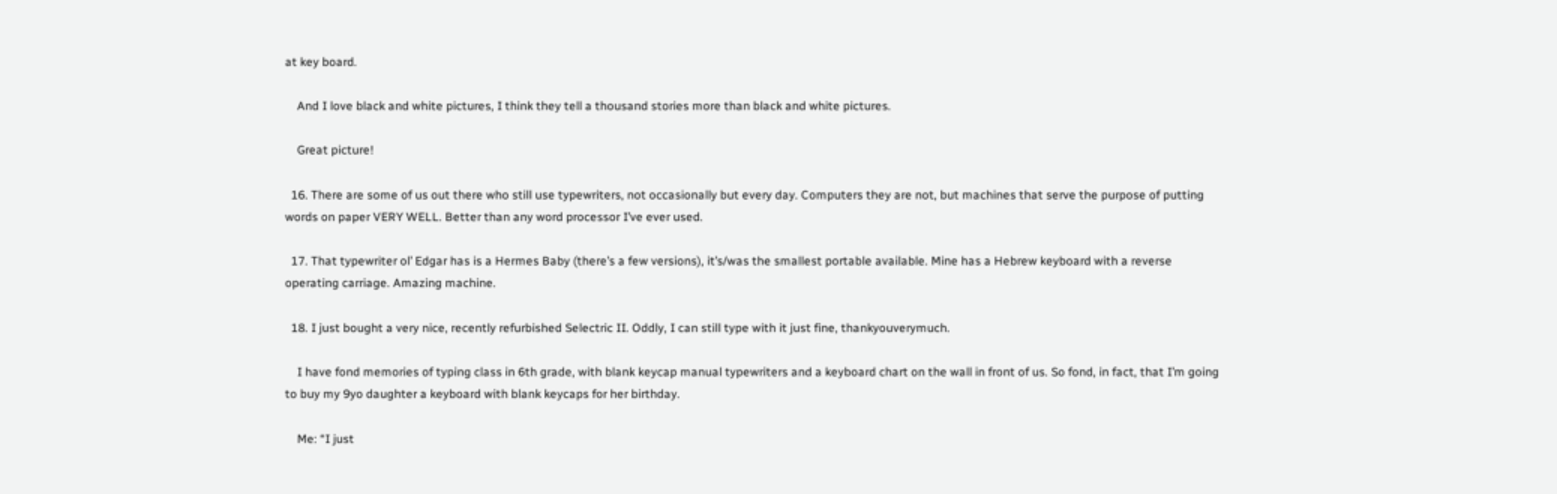at key board.

    And I love black and white pictures, I think they tell a thousand stories more than black and white pictures.

    Great picture!

  16. There are some of us out there who still use typewriters, not occasionally but every day. Computers they are not, but machines that serve the purpose of putting words on paper VERY WELL. Better than any word processor I’ve ever used.

  17. That typewriter ol’ Edgar has is a Hermes Baby (there’s a few versions), it’s/was the smallest portable available. Mine has a Hebrew keyboard with a reverse operating carriage. Amazing machine.

  18. I just bought a very nice, recently refurbished Selectric II. Oddly, I can still type with it just fine, thankyouverymuch.

    I have fond memories of typing class in 6th grade, with blank keycap manual typewriters and a keyboard chart on the wall in front of us. So fond, in fact, that I’m going to buy my 9yo daughter a keyboard with blank keycaps for her birthday.

    Me: “I just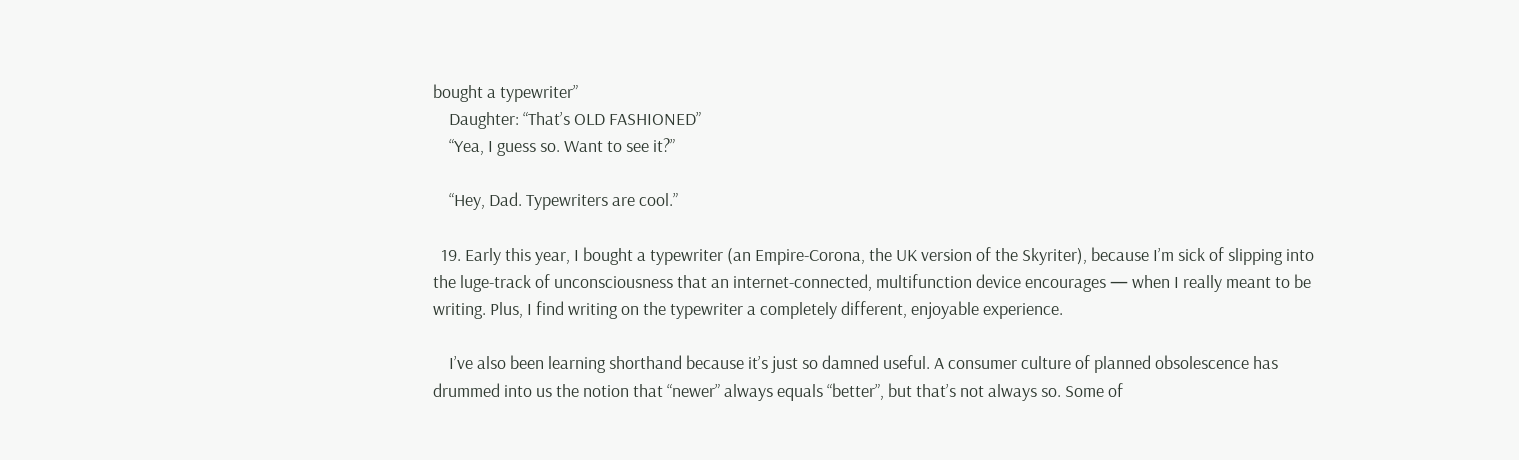bought a typewriter”
    Daughter: “That’s OLD FASHIONED”
    “Yea, I guess so. Want to see it?”

    “Hey, Dad. Typewriters are cool.”

  19. Early this year, I bought a typewriter (an Empire-Corona, the UK version of the Skyriter), because I’m sick of slipping into the luge-track of unconsciousness that an internet-connected, multifunction device encourages — when I really meant to be writing. Plus, I find writing on the typewriter a completely different, enjoyable experience.

    I’ve also been learning shorthand because it’s just so damned useful. A consumer culture of planned obsolescence has drummed into us the notion that “newer” always equals “better”, but that’s not always so. Some of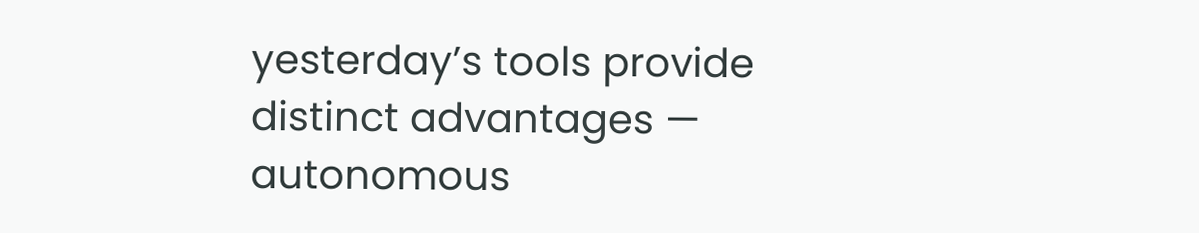yesterday’s tools provide distinct advantages — autonomous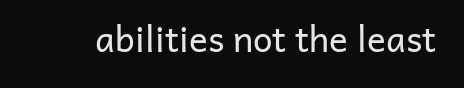abilities not the least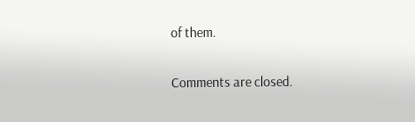of them.

Comments are closed.